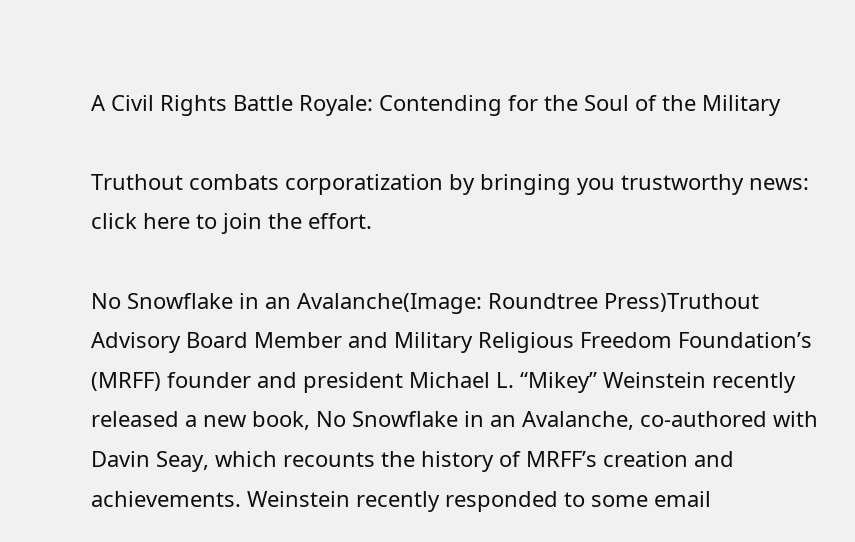A Civil Rights Battle Royale: Contending for the Soul of the Military

Truthout combats corporatization by bringing you trustworthy news: click here to join the effort.

No Snowflake in an Avalanche(Image: Roundtree Press)Truthout Advisory Board Member and Military Religious Freedom Foundation’s (MRFF) founder and president Michael L. “Mikey” Weinstein recently released a new book, No Snowflake in an Avalanche, co-authored with Davin Seay, which recounts the history of MRFF’s creation and achievements. Weinstein recently responded to some email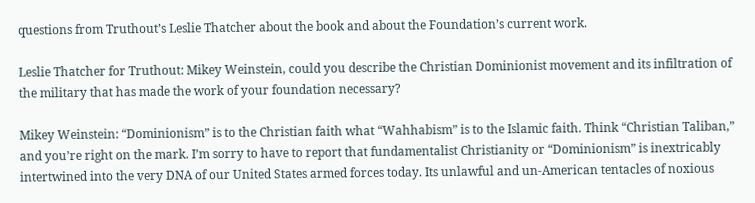questions from Truthout’s Leslie Thatcher about the book and about the Foundation’s current work.

Leslie Thatcher for Truthout: Mikey Weinstein, could you describe the Christian Dominionist movement and its infiltration of the military that has made the work of your foundation necessary?

Mikey Weinstein: “Dominionism” is to the Christian faith what “Wahhabism” is to the Islamic faith. Think “Christian Taliban,” and you’re right on the mark. I’m sorry to have to report that fundamentalist Christianity or “Dominionism” is inextricably intertwined into the very DNA of our United States armed forces today. Its unlawful and un-American tentacles of noxious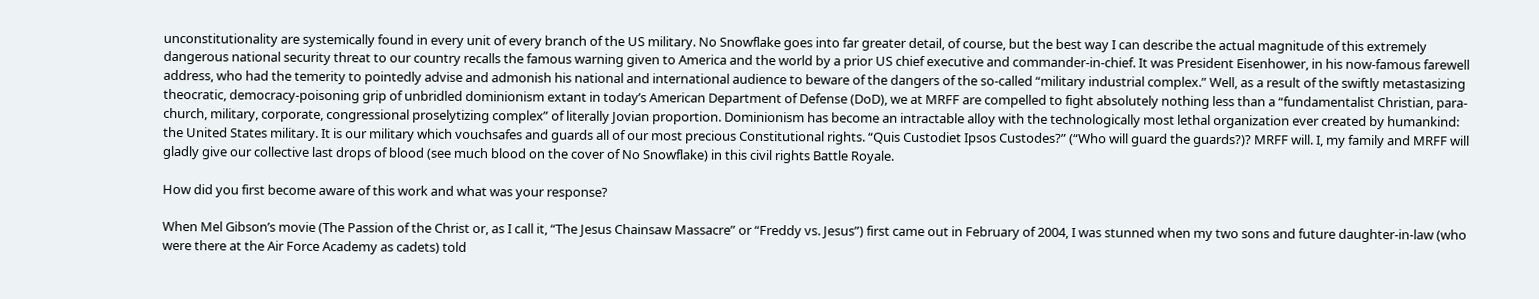unconstitutionality are systemically found in every unit of every branch of the US military. No Snowflake goes into far greater detail, of course, but the best way I can describe the actual magnitude of this extremely dangerous national security threat to our country recalls the famous warning given to America and the world by a prior US chief executive and commander-in-chief. It was President Eisenhower, in his now-famous farewell address, who had the temerity to pointedly advise and admonish his national and international audience to beware of the dangers of the so-called “military industrial complex.” Well, as a result of the swiftly metastasizing theocratic, democracy-poisoning grip of unbridled dominionism extant in today’s American Department of Defense (DoD), we at MRFF are compelled to fight absolutely nothing less than a “fundamentalist Christian, para-church, military, corporate, congressional proselytizing complex” of literally Jovian proportion. Dominionism has become an intractable alloy with the technologically most lethal organization ever created by humankind: the United States military. It is our military which vouchsafes and guards all of our most precious Constitutional rights. “Quis Custodiet Ipsos Custodes?” (“Who will guard the guards?)? MRFF will. I, my family and MRFF will gladly give our collective last drops of blood (see much blood on the cover of No Snowflake) in this civil rights Battle Royale.

How did you first become aware of this work and what was your response?

When Mel Gibson’s movie (The Passion of the Christ or, as I call it, “The Jesus Chainsaw Massacre” or “Freddy vs. Jesus”) first came out in February of 2004, I was stunned when my two sons and future daughter-in-law (who were there at the Air Force Academy as cadets) told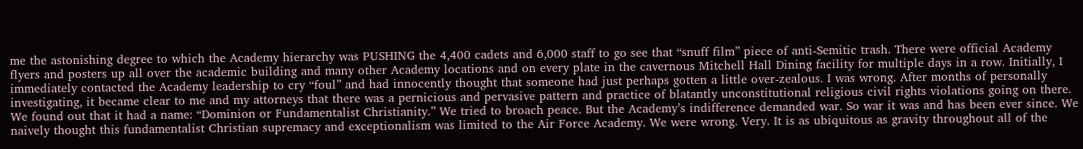me the astonishing degree to which the Academy hierarchy was PUSHING the 4,400 cadets and 6,000 staff to go see that “snuff film” piece of anti-Semitic trash. There were official Academy flyers and posters up all over the academic building and many other Academy locations and on every plate in the cavernous Mitchell Hall Dining facility for multiple days in a row. Initially, I immediately contacted the Academy leadership to cry “foul” and had innocently thought that someone had just perhaps gotten a little over-zealous. I was wrong. After months of personally investigating, it became clear to me and my attorneys that there was a pernicious and pervasive pattern and practice of blatantly unconstitutional religious civil rights violations going on there. We found out that it had a name: “Dominion or Fundamentalist Christianity.” We tried to broach peace. But the Academy’s indifference demanded war. So war it was and has been ever since. We naively thought this fundamentalist Christian supremacy and exceptionalism was limited to the Air Force Academy. We were wrong. Very. It is as ubiquitous as gravity throughout all of the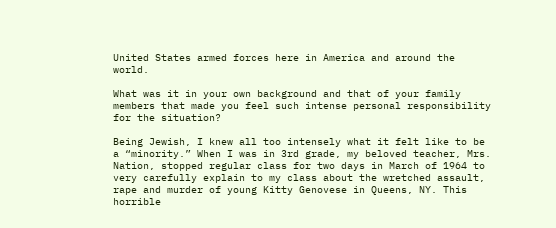United States armed forces here in America and around the world.

What was it in your own background and that of your family members that made you feel such intense personal responsibility for the situation?

Being Jewish, I knew all too intensely what it felt like to be a “minority.” When I was in 3rd grade, my beloved teacher, Mrs. Nation, stopped regular class for two days in March of 1964 to very carefully explain to my class about the wretched assault, rape and murder of young Kitty Genovese in Queens, NY. This horrible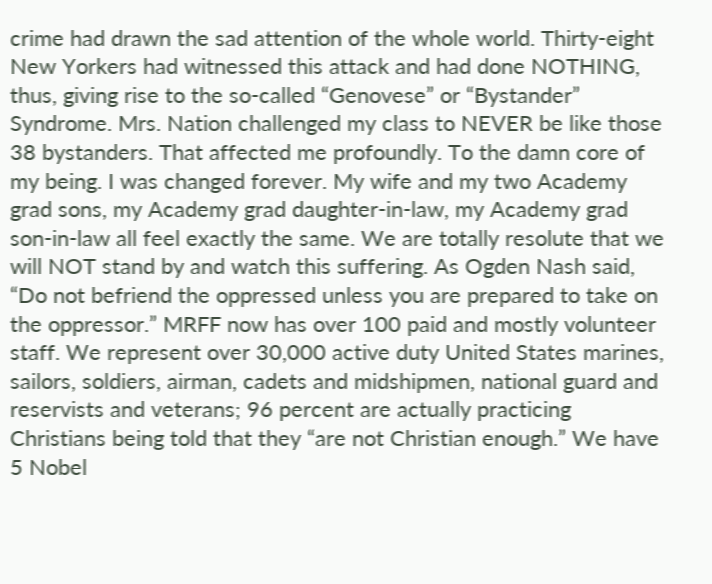crime had drawn the sad attention of the whole world. Thirty-eight New Yorkers had witnessed this attack and had done NOTHING, thus, giving rise to the so-called “Genovese” or “Bystander” Syndrome. Mrs. Nation challenged my class to NEVER be like those 38 bystanders. That affected me profoundly. To the damn core of my being. I was changed forever. My wife and my two Academy grad sons, my Academy grad daughter-in-law, my Academy grad son-in-law all feel exactly the same. We are totally resolute that we will NOT stand by and watch this suffering. As Ogden Nash said, “Do not befriend the oppressed unless you are prepared to take on the oppressor.” MRFF now has over 100 paid and mostly volunteer staff. We represent over 30,000 active duty United States marines, sailors, soldiers, airman, cadets and midshipmen, national guard and reservists and veterans; 96 percent are actually practicing Christians being told that they “are not Christian enough.” We have 5 Nobel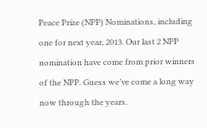Peace Prize (NPP) Nominations, including one for next year, 2013. Our last 2 NPP nomination have come from prior winners of the NPP. Guess we’ve come a long way now through the years.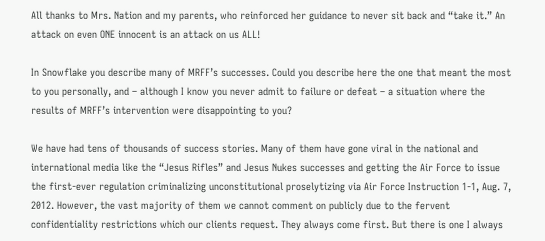All thanks to Mrs. Nation and my parents, who reinforced her guidance to never sit back and “take it.” An attack on even ONE innocent is an attack on us ALL!

In Snowflake you describe many of MRFF’s successes. Could you describe here the one that meant the most to you personally, and – although I know you never admit to failure or defeat – a situation where the results of MRFF’s intervention were disappointing to you?

We have had tens of thousands of success stories. Many of them have gone viral in the national and international media like the “Jesus Rifles” and Jesus Nukes successes and getting the Air Force to issue the first-ever regulation criminalizing unconstitutional proselytizing via Air Force Instruction 1-1, Aug. 7, 2012. However, the vast majority of them we cannot comment on publicly due to the fervent confidentiality restrictions which our clients request. They always come first. But there is one I always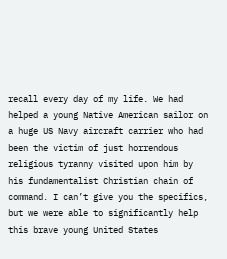recall every day of my life. We had helped a young Native American sailor on a huge US Navy aircraft carrier who had been the victim of just horrendous religious tyranny visited upon him by his fundamentalist Christian chain of command. I can’t give you the specifics, but we were able to significantly help this brave young United States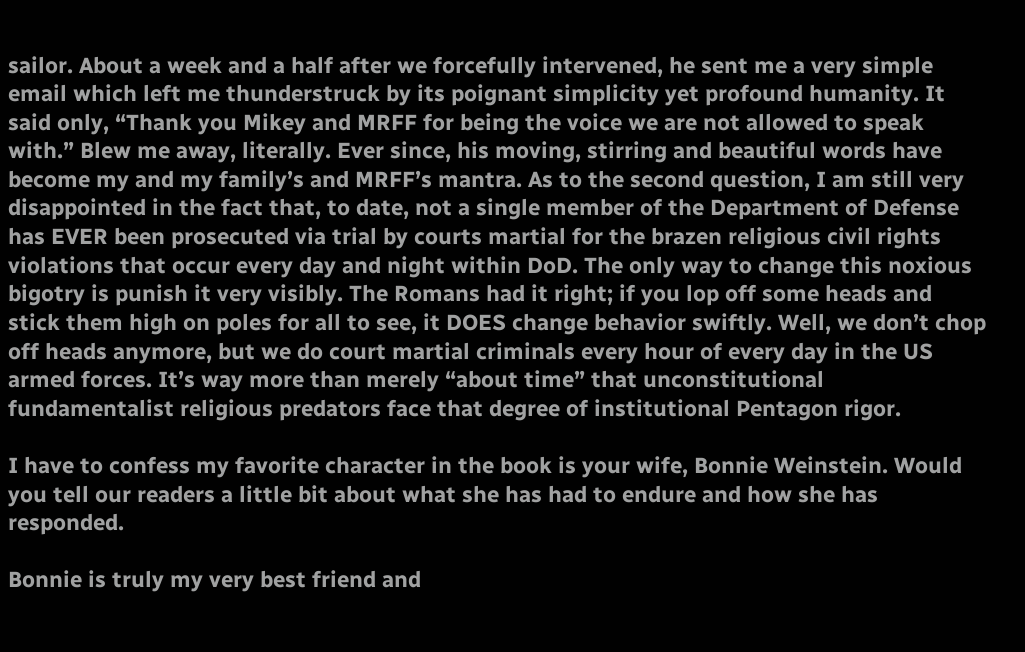sailor. About a week and a half after we forcefully intervened, he sent me a very simple email which left me thunderstruck by its poignant simplicity yet profound humanity. It said only, “Thank you Mikey and MRFF for being the voice we are not allowed to speak with.” Blew me away, literally. Ever since, his moving, stirring and beautiful words have become my and my family’s and MRFF’s mantra. As to the second question, I am still very disappointed in the fact that, to date, not a single member of the Department of Defense has EVER been prosecuted via trial by courts martial for the brazen religious civil rights violations that occur every day and night within DoD. The only way to change this noxious bigotry is punish it very visibly. The Romans had it right; if you lop off some heads and stick them high on poles for all to see, it DOES change behavior swiftly. Well, we don’t chop off heads anymore, but we do court martial criminals every hour of every day in the US armed forces. It’s way more than merely “about time” that unconstitutional fundamentalist religious predators face that degree of institutional Pentagon rigor.

I have to confess my favorite character in the book is your wife, Bonnie Weinstein. Would you tell our readers a little bit about what she has had to endure and how she has responded.

Bonnie is truly my very best friend and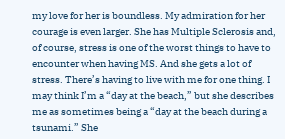my love for her is boundless. My admiration for her courage is even larger. She has Multiple Sclerosis and, of course, stress is one of the worst things to have to encounter when having MS. And she gets a lot of stress. There’s having to live with me for one thing. I may think I’m a “day at the beach,” but she describes me as sometimes being a “day at the beach during a tsunami.” She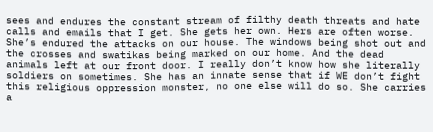sees and endures the constant stream of filthy death threats and hate calls and emails that I get. She gets her own. Hers are often worse. She’s endured the attacks on our house. The windows being shot out and the crosses and swatikas being marked on our home. And the dead animals left at our front door. I really don’t know how she literally soldiers on sometimes. She has an innate sense that if WE don’t fight this religious oppression monster, no one else will do so. She carries a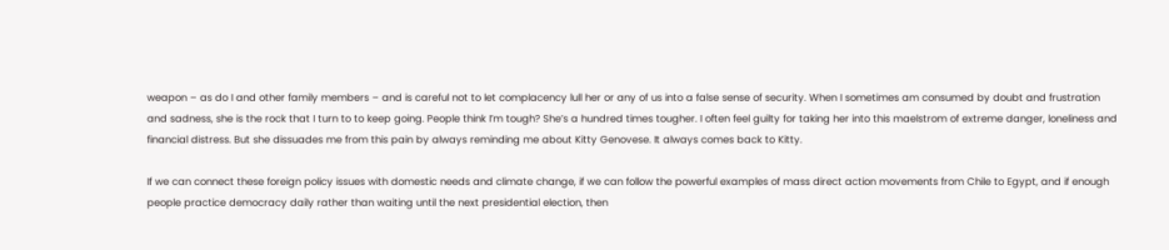weapon – as do I and other family members – and is careful not to let complacency lull her or any of us into a false sense of security. When I sometimes am consumed by doubt and frustration and sadness, she is the rock that I turn to to keep going. People think I’m tough? She’s a hundred times tougher. I often feel guilty for taking her into this maelstrom of extreme danger, loneliness and financial distress. But she dissuades me from this pain by always reminding me about Kitty Genovese. It always comes back to Kitty.

If we can connect these foreign policy issues with domestic needs and climate change, if we can follow the powerful examples of mass direct action movements from Chile to Egypt, and if enough people practice democracy daily rather than waiting until the next presidential election, then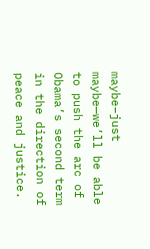maybe–just maybe—we’ll be able to push the arc of Obama’s second term in the direction of peace and justice.